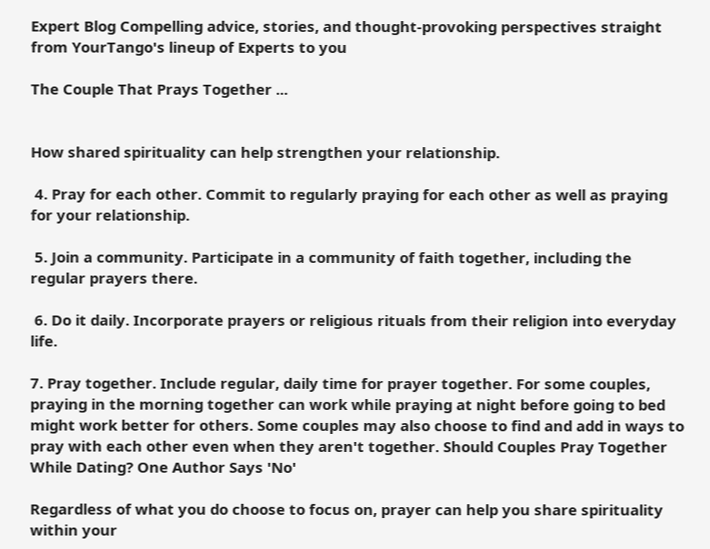Expert Blog Compelling advice, stories, and thought-provoking perspectives straight from YourTango's lineup of Experts to you

The Couple That Prays Together ...


How shared spirituality can help strengthen your relationship.

 4. Pray for each other. Commit to regularly praying for each other as well as praying for your relationship.

 5. Join a community. Participate in a community of faith together, including the regular prayers there.

 6. Do it daily. Incorporate prayers or religious rituals from their religion into everyday life.

7. Pray together. Include regular, daily time for prayer together. For some couples, praying in the morning together can work while praying at night before going to bed might work better for others. Some couples may also choose to find and add in ways to pray with each other even when they aren't together. Should Couples Pray Together While Dating? One Author Says 'No'

Regardless of what you do choose to focus on, prayer can help you share spirituality within your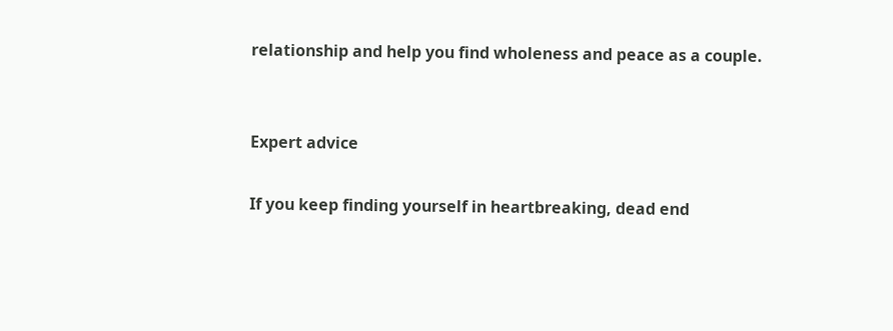relationship and help you find wholeness and peace as a couple.


Expert advice

If you keep finding yourself in heartbreaking, dead end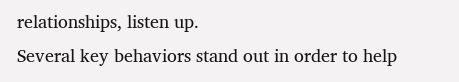relationships, listen up.
Several key behaviors stand out in order to help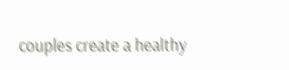couples create a healthy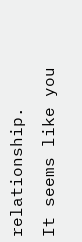relationship.
It seems like you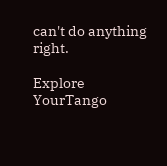can't do anything right.

Explore YourTango